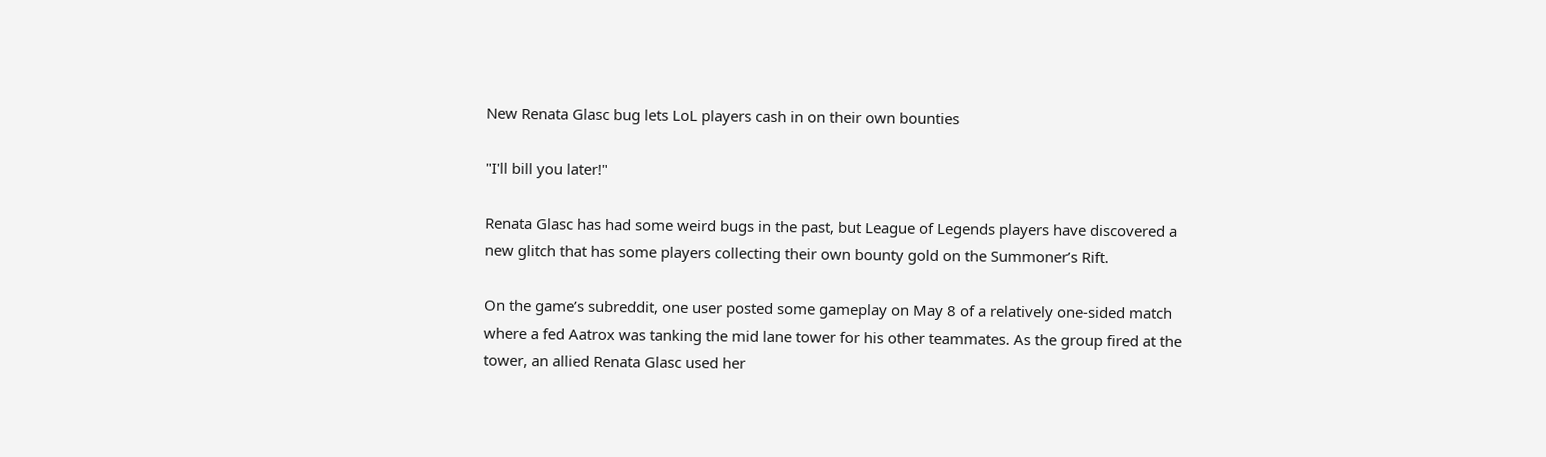New Renata Glasc bug lets LoL players cash in on their own bounties

"I'll bill you later!"

Renata Glasc has had some weird bugs in the past, but League of Legends players have discovered a new glitch that has some players collecting their own bounty gold on the Summoner’s Rift.

On the game’s subreddit, one user posted some gameplay on May 8 of a relatively one-sided match where a fed Aatrox was tanking the mid lane tower for his other teammates. As the group fired at the tower, an allied Renata Glasc used her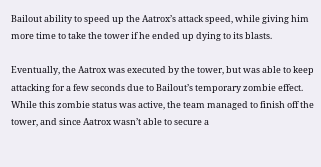Bailout ability to speed up the Aatrox’s attack speed, while giving him more time to take the tower if he ended up dying to its blasts.

Eventually, the Aatrox was executed by the tower, but was able to keep attacking for a few seconds due to Bailout’s temporary zombie effect. While this zombie status was active, the team managed to finish off the tower, and since Aatrox wasn’t able to secure a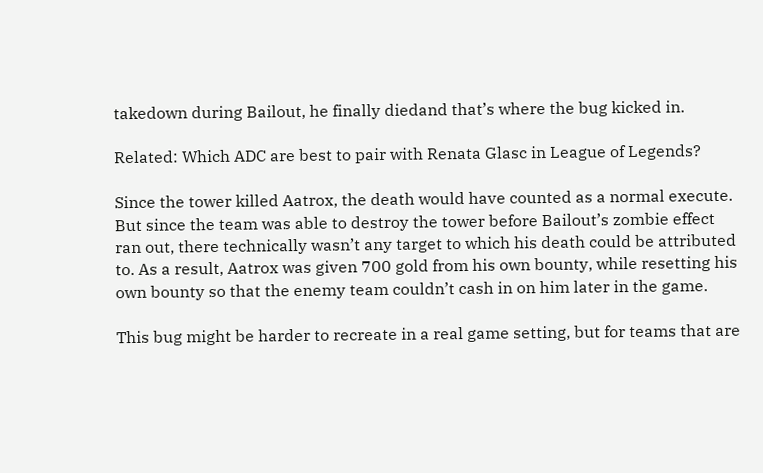takedown during Bailout, he finally diedand that’s where the bug kicked in.

Related: Which ADC are best to pair with Renata Glasc in League of Legends?

Since the tower killed Aatrox, the death would have counted as a normal execute. But since the team was able to destroy the tower before Bailout’s zombie effect ran out, there technically wasn’t any target to which his death could be attributed to. As a result, Aatrox was given 700 gold from his own bounty, while resetting his own bounty so that the enemy team couldn’t cash in on him later in the game.

This bug might be harder to recreate in a real game setting, but for teams that are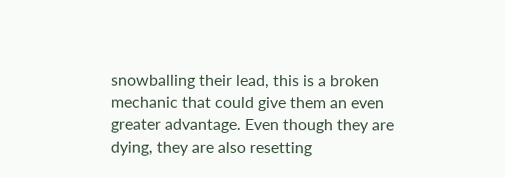snowballing their lead, this is a broken mechanic that could give them an even greater advantage. Even though they are dying, they are also resetting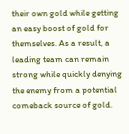their own gold while getting an easy boost of gold for themselves. As a result, a leading team can remain strong while quickly denying the enemy from a potential comeback source of gold.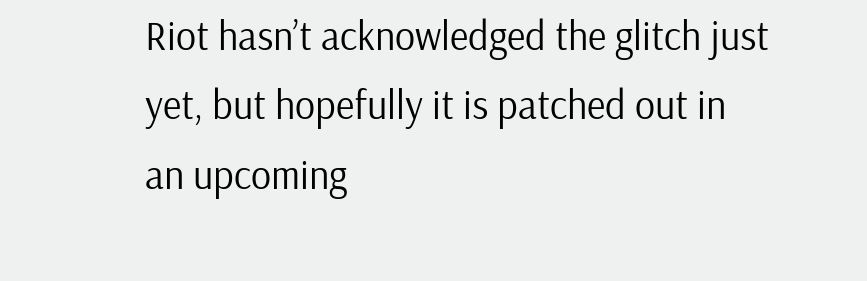Riot hasn’t acknowledged the glitch just yet, but hopefully it is patched out in an upcoming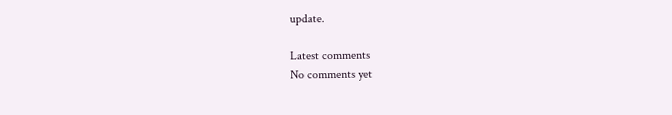update.

Latest comments
No comments yet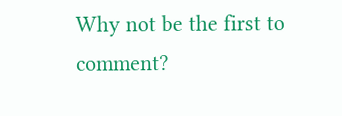Why not be the first to comment?